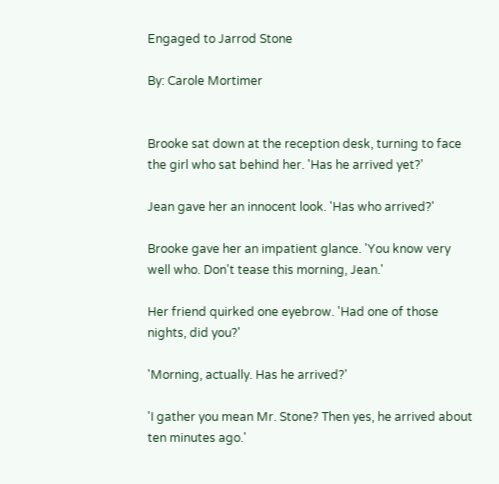Engaged to Jarrod Stone

By: Carole Mortimer


Brooke sat down at the reception desk, turning to face the girl who sat behind her. 'Has he arrived yet?'

Jean gave her an innocent look. 'Has who arrived?'

Brooke gave her an impatient glance. 'You know very well who. Don't tease this morning, Jean.'

Her friend quirked one eyebrow. 'Had one of those nights, did you?'

'Morning, actually. Has he arrived?'

'I gather you mean Mr. Stone? Then yes, he arrived about ten minutes ago.'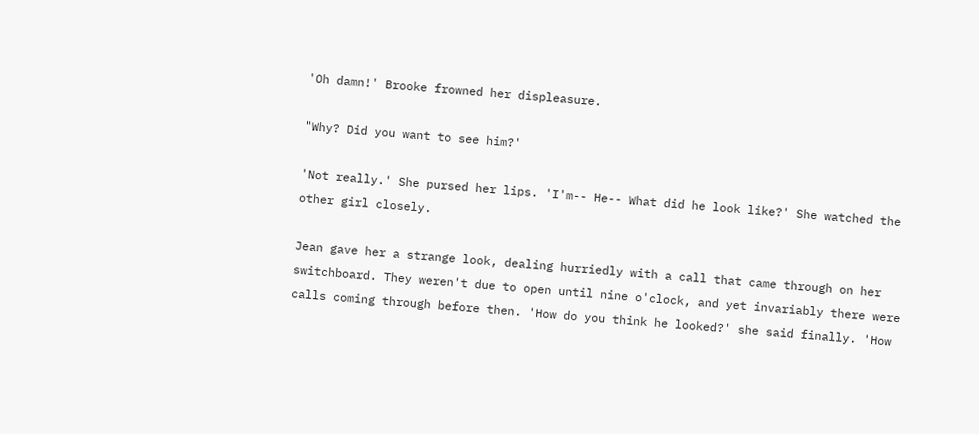'Oh damn!' Brooke frowned her displeasure.

"Why? Did you want to see him?'

'Not really.' She pursed her lips. 'I'm-- He-- What did he look like?' She watched the other girl closely.

Jean gave her a strange look, dealing hurriedly with a call that came through on her switchboard. They weren't due to open until nine o'clock, and yet invariably there were calls coming through before then. 'How do you think he looked?' she said finally. 'How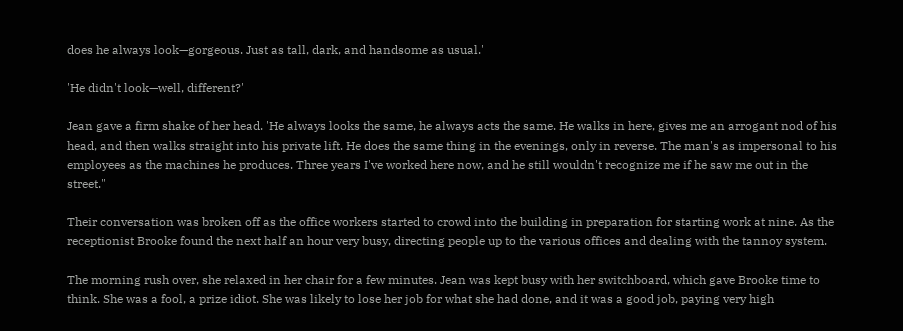does he always look—gorgeous. Just as tall, dark, and handsome as usual.'

'He didn't look—well, different?'

Jean gave a firm shake of her head. 'He always looks the same, he always acts the same. He walks in here, gives me an arrogant nod of his head, and then walks straight into his private lift. He does the same thing in the evenings, only in reverse. The man's as impersonal to his employees as the machines he produces. Three years I've worked here now, and he still wouldn't recognize me if he saw me out in the street."

Their conversation was broken off as the office workers started to crowd into the building in preparation for starting work at nine. As the receptionist Brooke found the next half an hour very busy, directing people up to the various offices and dealing with the tannoy system.

The morning rush over, she relaxed in her chair for a few minutes. Jean was kept busy with her switchboard, which gave Brooke time to think. She was a fool, a prize idiot. She was likely to lose her job for what she had done, and it was a good job, paying very high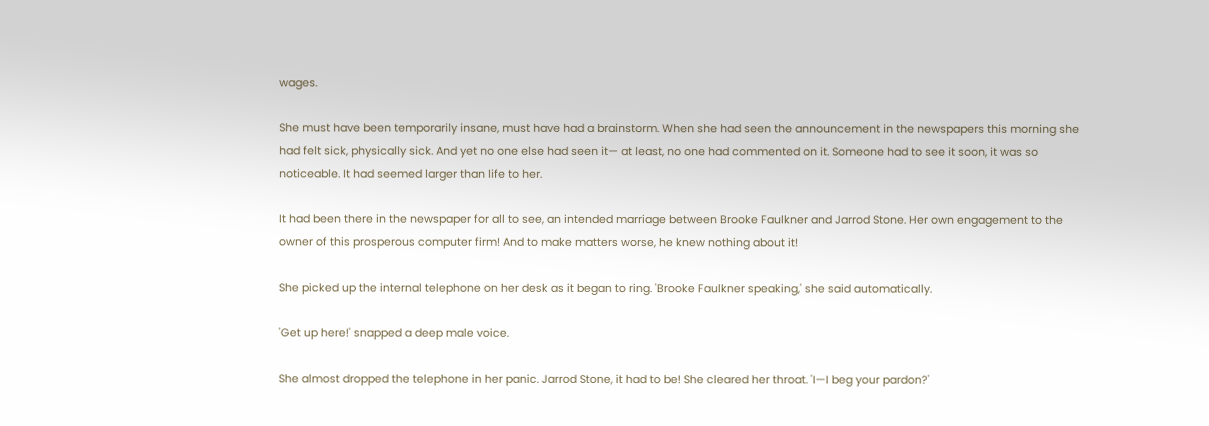wages.

She must have been temporarily insane, must have had a brainstorm. When she had seen the announcement in the newspapers this morning she had felt sick, physically sick. And yet no one else had seen it— at least, no one had commented on it. Someone had to see it soon, it was so noticeable. It had seemed larger than life to her.

It had been there in the newspaper for all to see, an intended marriage between Brooke Faulkner and Jarrod Stone. Her own engagement to the owner of this prosperous computer firm! And to make matters worse, he knew nothing about it!

She picked up the internal telephone on her desk as it began to ring. 'Brooke Faulkner speaking,' she said automatically.

'Get up here!' snapped a deep male voice.

She almost dropped the telephone in her panic. Jarrod Stone, it had to be! She cleared her throat. 'I—I beg your pardon?'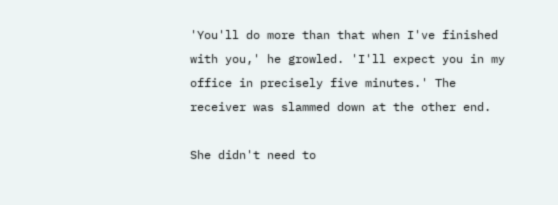'You'll do more than that when I've finished with you,' he growled. 'I'll expect you in my office in precisely five minutes.' The receiver was slammed down at the other end.

She didn't need to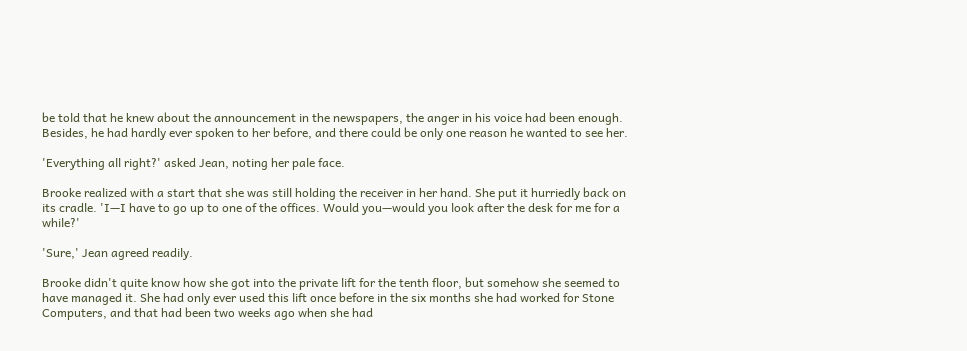be told that he knew about the announcement in the newspapers, the anger in his voice had been enough. Besides, he had hardly ever spoken to her before, and there could be only one reason he wanted to see her.

'Everything all right?' asked Jean, noting her pale face.

Brooke realized with a start that she was still holding the receiver in her hand. She put it hurriedly back on its cradle. 'I—I have to go up to one of the offices. Would you—would you look after the desk for me for a while?'

'Sure,' Jean agreed readily.

Brooke didn't quite know how she got into the private lift for the tenth floor, but somehow she seemed to have managed it. She had only ever used this lift once before in the six months she had worked for Stone Computers, and that had been two weeks ago when she had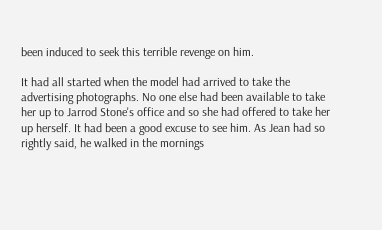been induced to seek this terrible revenge on him.

It had all started when the model had arrived to take the advertising photographs. No one else had been available to take her up to Jarrod Stone's office and so she had offered to take her up herself. It had been a good excuse to see him. As Jean had so rightly said, he walked in the mornings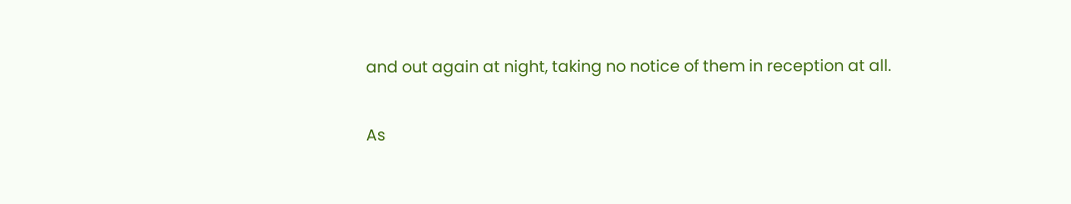and out again at night, taking no notice of them in reception at all.

As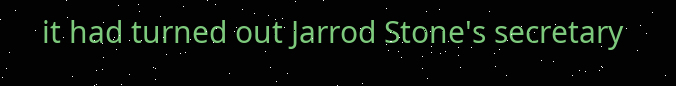it had turned out Jarrod Stone's secretary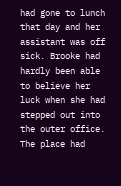had gone to lunch that day and her assistant was off sick. Brooke had hardly been able to believe her luck when she had stepped out into the outer office. The place had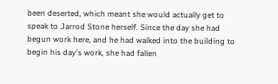been deserted, which meant she would actually get to speak to Jarrod Stone herself. Since the day she had begun work here, and he had walked into the building to begin his day's work, she had fallen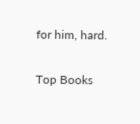for him, hard.

Top Books